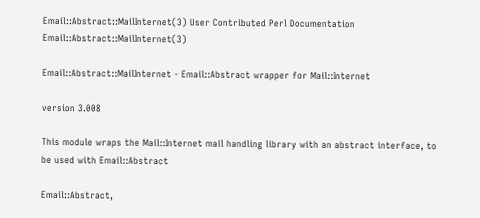Email::Abstract::MailInternet(3) User Contributed Perl Documentation Email::Abstract::MailInternet(3)

Email::Abstract::MailInternet - Email::Abstract wrapper for Mail::Internet

version 3.008

This module wraps the Mail::Internet mail handling library with an abstract interface, to be used with Email::Abstract

Email::Abstract,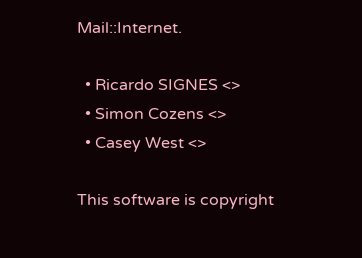Mail::Internet.

  • Ricardo SIGNES <>
  • Simon Cozens <>
  • Casey West <>

This software is copyright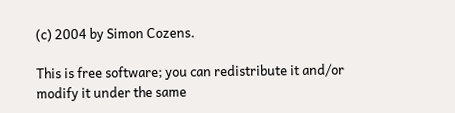(c) 2004 by Simon Cozens.

This is free software; you can redistribute it and/or modify it under the same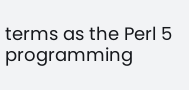terms as the Perl 5 programming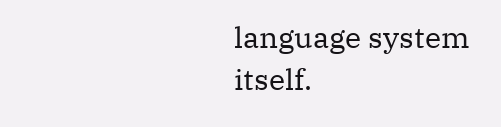language system itself.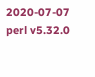2020-07-07 perl v5.32.0